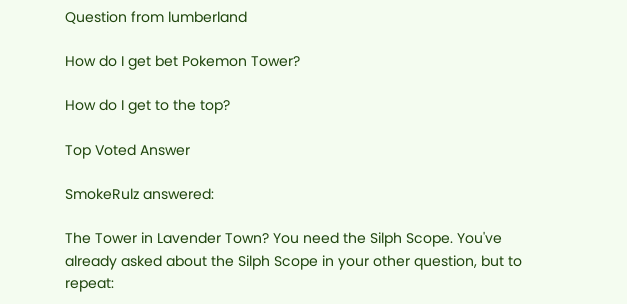Question from lumberland

How do I get bet Pokemon Tower?

How do I get to the top?

Top Voted Answer

SmokeRulz answered:

The Tower in Lavender Town? You need the Silph Scope. You've already asked about the Silph Scope in your other question, but to repeat: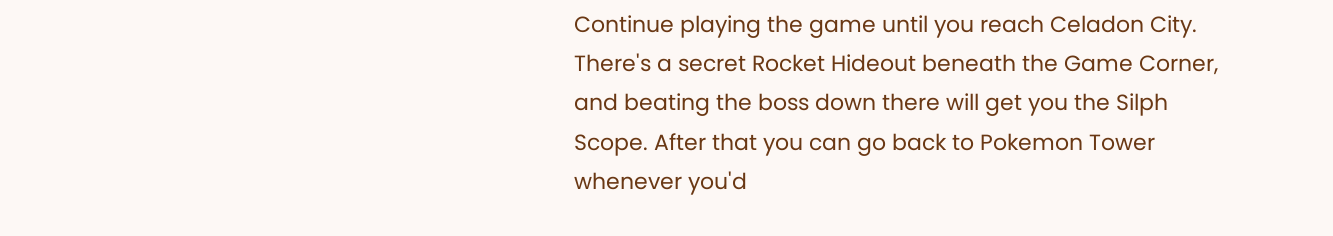Continue playing the game until you reach Celadon City. There's a secret Rocket Hideout beneath the Game Corner, and beating the boss down there will get you the Silph Scope. After that you can go back to Pokemon Tower whenever you'd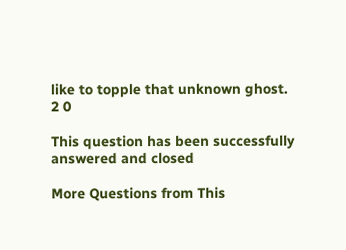like to topple that unknown ghost.
2 0

This question has been successfully answered and closed

More Questions from This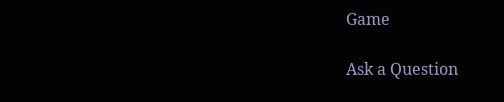Game

Ask a Question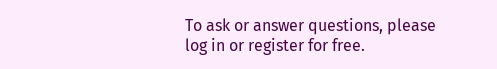To ask or answer questions, please log in or register for free.